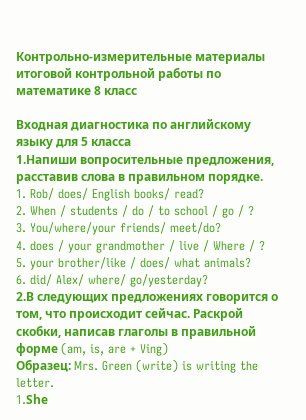Контрольно-измерительные материалы итоговой контрольной работы по математике 8 класс

Входная диагностика по английскому языку для 5 класса
1.Напиши вопросительные предложения, расставив слова в правильном порядке.
1. Rob/ does/ English books/ read?
2. When / students / do / to school / go / ?
3. You/where/your friends/ meet/do?
4. does / your grandmother / live / Where / ?
5. your brother/like / does/ what animals?
6. did/ Alex/ where/ go/yesterday?
2.В следующих предложениях говорится о том, что происходит сейчас. Раскрой
скобки, написав глаголы в правильной форме (am, is, are + Ving)
Образец: Mrs. Green (write) is writing the letter.
1.Shе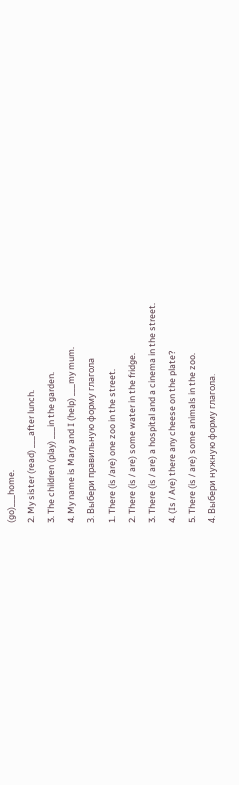(go)___home.
2. My sister (read) ___after lunch.
3. The children (play) ___in the garden.
4. My name is Mary and I (help) ___my mum.
3. Выбери правильную форму глагола
1. There (is /are) one zoo in the street.
2. There (is / are) some water in the fridge.
3. There (is / are) a hospital and a cinema in the street.
4. (Is / Are) there any cheese on the plate?
5. There (is / are) some animals in the zoo.
4. Выбери нужную форму глагола.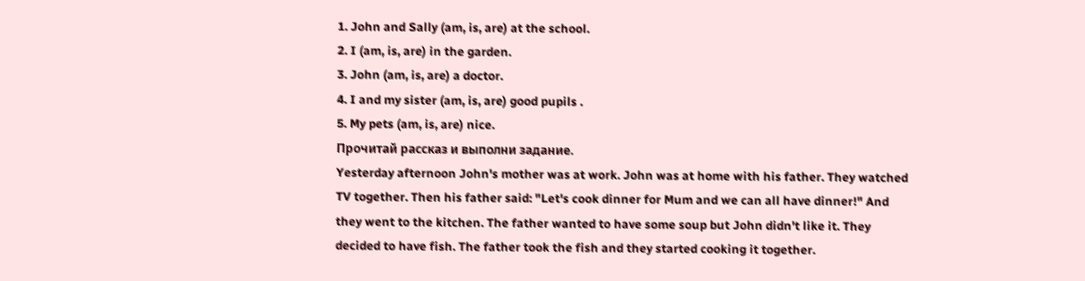1. John and Sally (am, is, are) at the school.
2. I (am, is, are) in the garden.
3. John (am, is, are) a doctor.
4. I and my sister (am, is, are) good pupils .
5. My pets (am, is, are) nice.
Прочитай рассказ и выполни задание.
Yesterday afternoon John's mother was at work. John was at home with his father. They watched
TV together. Then his father said: "Let's cook dinner for Mum and we can all have dinner!" And
they went to the kitchen. The father wanted to have some soup but John didn't like it. They
decided to have fish. The father took the fish and they started cooking it together.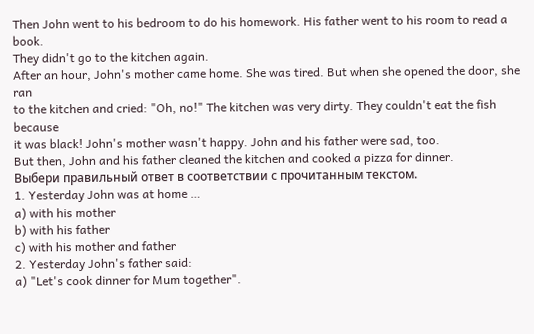Then John went to his bedroom to do his homework. His father went to his room to read a book.
They didn't go to the kitchen again.
After an hour, John's mother came home. She was tired. But when she opened the door, she ran
to the kitchen and cried: "Oh, no!" The kitchen was very dirty. They couldn't eat the fish because
it was black! John's mother wasn't happy. John and his father were sad, too.
But then, John and his father cleaned the kitchen and cooked a pizza for dinner.
Выбери правильный ответ в соответствии с прочитанным текстом.
1. Yesterday John was at home …
a) with his mother
b) with his father
c) with his mother and father
2. Yesterday John's father said:
a) "Let's cook dinner for Mum together".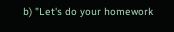b) "Let's do your homework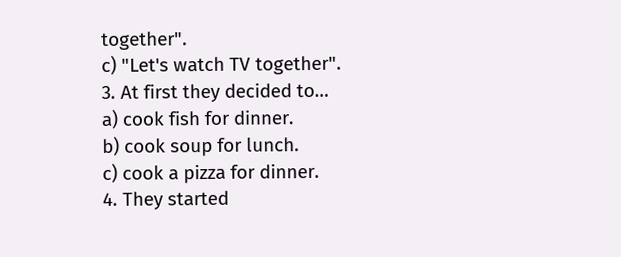together".
c) "Let's watch TV together".
3. At first they decided to…
a) cook fish for dinner.
b) cook soup for lunch.
c) cook a pizza for dinner.
4. They started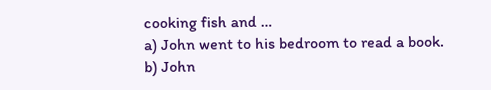cooking fish and …
a) John went to his bedroom to read a book.
b) John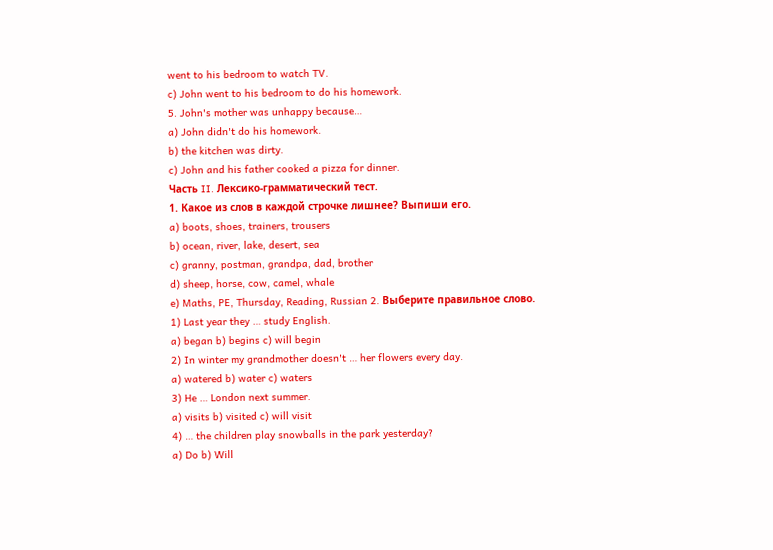went to his bedroom to watch TV.
c) John went to his bedroom to do his homework.
5. John's mother was unhappy because…
a) John didn't do his homework.
b) the kitchen was dirty.
c) John and his father cooked a pizza for dinner.
Часть II. Лексико-грамматический тест.
1. Какое из слов в каждой строчке лишнее? Выпиши его.
a) boots, shoes, trainers, trousers
b) ocean, river, lake, desert, sea
c) granny, postman, grandpa, dad, brother
d) sheep, horse, cow, camel, whale
e) Maths, PE, Thursday, Reading, Russian 2. Выберите правильное слово.
1) Last year they … study English.
a) began b) begins c) will begin
2) In winter my grandmother doesn't … her flowers every day.
a) watered b) water c) waters
3) He … London next summer.
a) visits b) visited c) will visit
4) … the children play snowballs in the park yesterday?
a) Do b) Will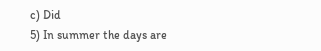c) Did
5) In summer the days are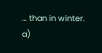… than in winter.
a)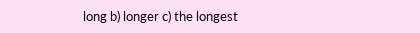long b) longer c) the longest